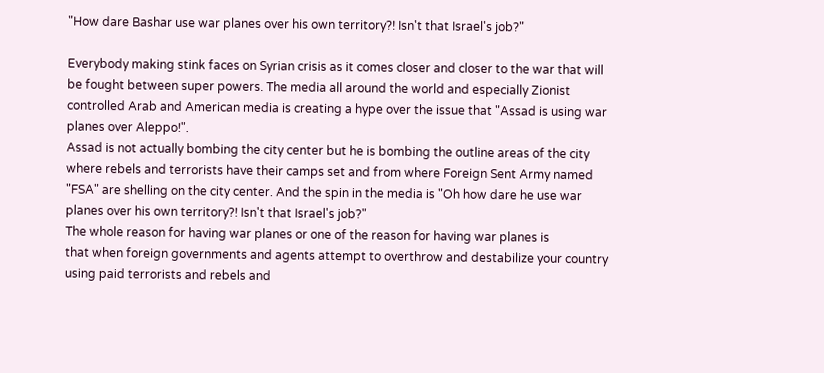"How dare Bashar use war planes over his own territory?! Isn't that Israel's job?"

Everybody making stink faces on Syrian crisis as it comes closer and closer to the war that will be fought between super powers. The media all around the world and especially Zionist controlled Arab and American media is creating a hype over the issue that "Assad is using war planes over Aleppo!".
Assad is not actually bombing the city center but he is bombing the outline areas of the city where rebels and terrorists have their camps set and from where Foreign Sent Army named "FSA" are shelling on the city center. And the spin in the media is "Oh how dare he use war planes over his own territory?! Isn't that Israel's job?"
The whole reason for having war planes or one of the reason for having war planes is
that when foreign governments and agents attempt to overthrow and destabilize your country using paid terrorists and rebels and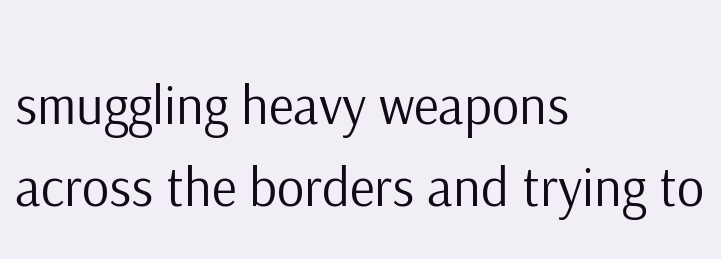smuggling heavy weapons across the borders and trying to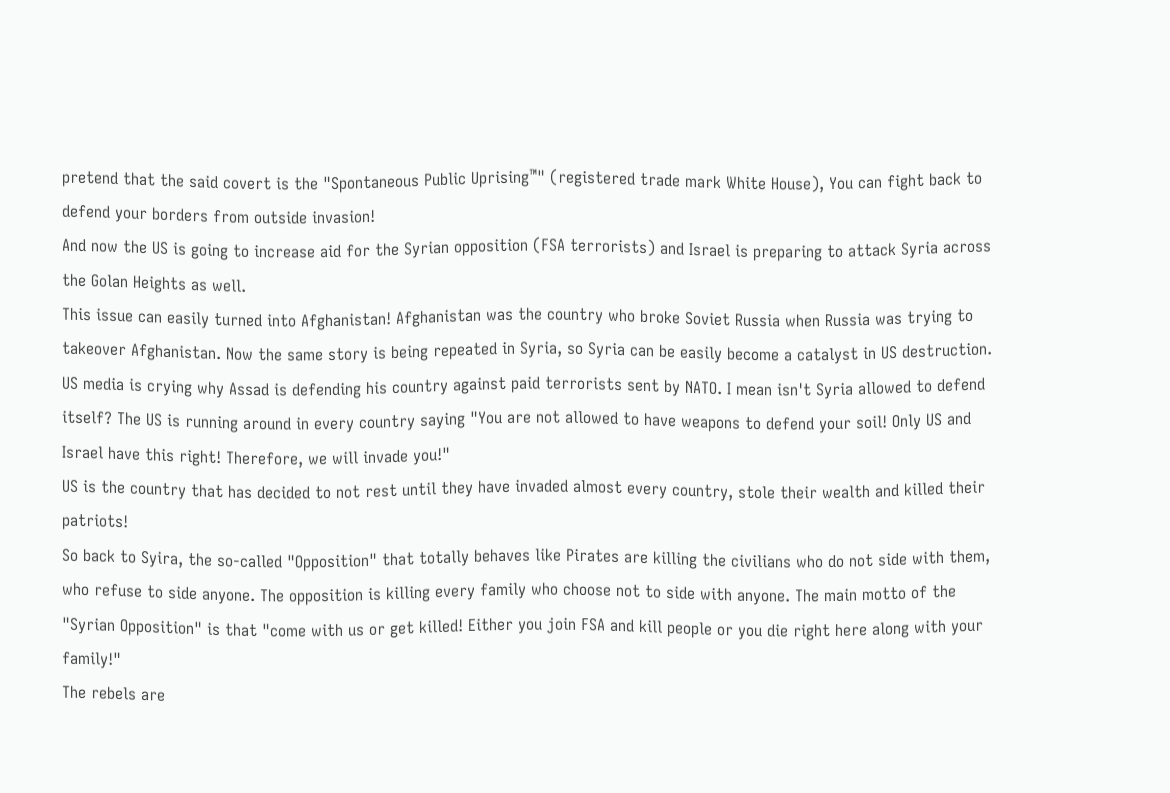pretend that the said covert is the "Spontaneous Public Uprising™" (registered trade mark White House), You can fight back to defend your borders from outside invasion!
And now the US is going to increase aid for the Syrian opposition (FSA terrorists) and Israel is preparing to attack Syria across the Golan Heights as well.
This issue can easily turned into Afghanistan! Afghanistan was the country who broke Soviet Russia when Russia was trying to takeover Afghanistan. Now the same story is being repeated in Syria, so Syria can be easily become a catalyst in US destruction.
US media is crying why Assad is defending his country against paid terrorists sent by NATO. I mean isn't Syria allowed to defend itself? The US is running around in every country saying "You are not allowed to have weapons to defend your soil! Only US and Israel have this right! Therefore, we will invade you!"
US is the country that has decided to not rest until they have invaded almost every country, stole their wealth and killed their patriots!
So back to Syira, the so-called "Opposition" that totally behaves like Pirates are killing the civilians who do not side with them, who refuse to side anyone. The opposition is killing every family who choose not to side with anyone. The main motto of the "Syrian Opposition" is that "come with us or get killed! Either you join FSA and kill people or you die right here along with your family!"
The rebels are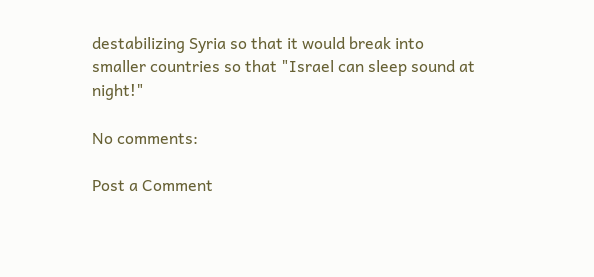destabilizing Syria so that it would break into smaller countries so that "Israel can sleep sound at night!"

No comments:

Post a Comment